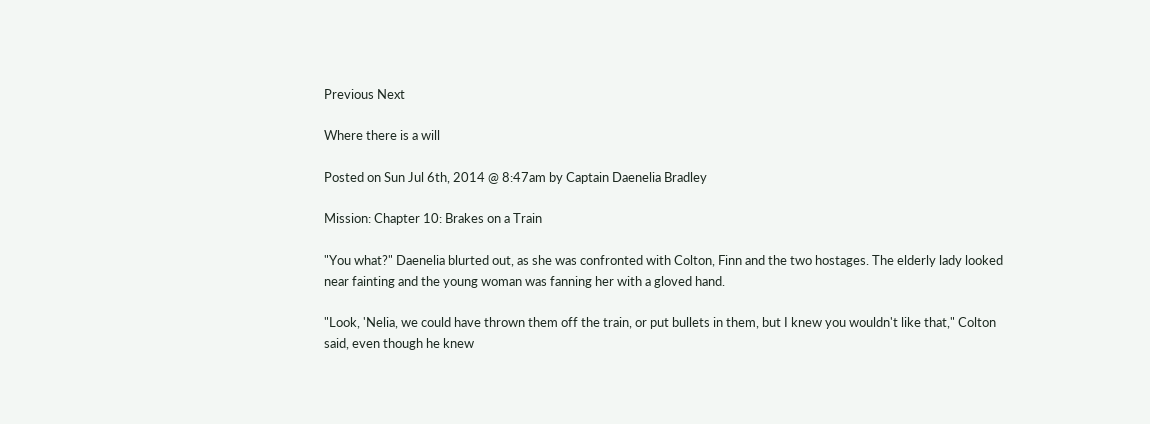Previous Next

Where there is a will

Posted on Sun Jul 6th, 2014 @ 8:47am by Captain Daenelia Bradley

Mission: Chapter 10: Brakes on a Train

"You what?" Daenelia blurted out, as she was confronted with Colton, Finn and the two hostages. The elderly lady looked near fainting and the young woman was fanning her with a gloved hand.

"Look, 'Nelia, we could have thrown them off the train, or put bullets in them, but I knew you wouldn't like that," Colton said, even though he knew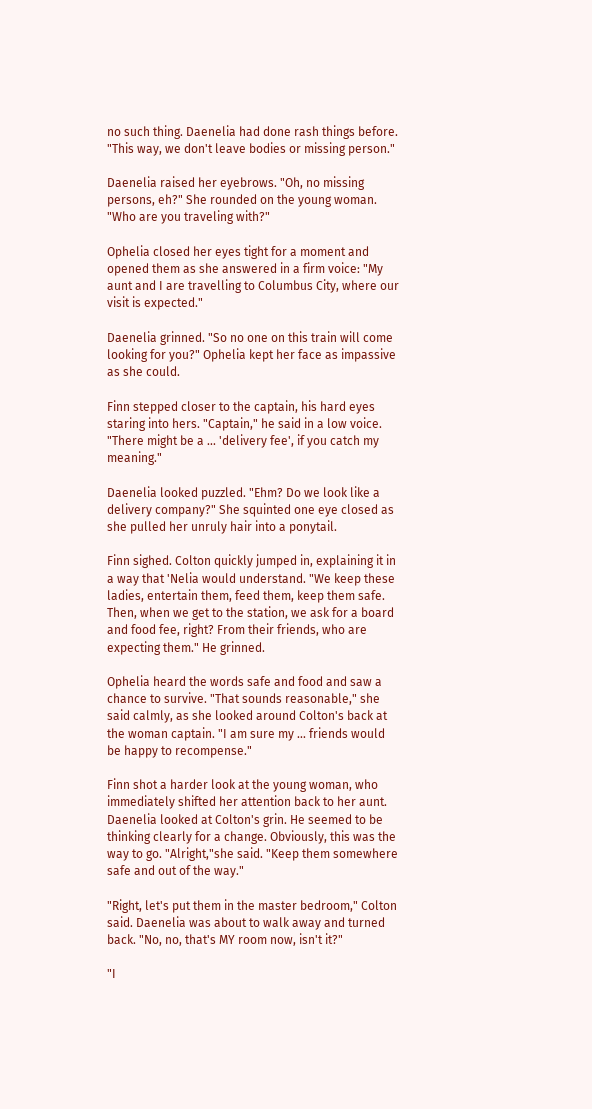no such thing. Daenelia had done rash things before. "This way, we don't leave bodies or missing person."

Daenelia raised her eyebrows. "Oh, no missing persons, eh?" She rounded on the young woman. "Who are you traveling with?"

Ophelia closed her eyes tight for a moment and opened them as she answered in a firm voice: "My aunt and I are travelling to Columbus City, where our visit is expected."

Daenelia grinned. "So no one on this train will come looking for you?" Ophelia kept her face as impassive as she could.

Finn stepped closer to the captain, his hard eyes staring into hers. "Captain," he said in a low voice. "There might be a ... 'delivery fee', if you catch my meaning."

Daenelia looked puzzled. "Ehm? Do we look like a delivery company?" She squinted one eye closed as she pulled her unruly hair into a ponytail.

Finn sighed. Colton quickly jumped in, explaining it in a way that 'Nelia would understand. "We keep these ladies, entertain them, feed them, keep them safe. Then, when we get to the station, we ask for a board and food fee, right? From their friends, who are expecting them." He grinned.

Ophelia heard the words safe and food and saw a chance to survive. "That sounds reasonable," she said calmly, as she looked around Colton's back at the woman captain. "I am sure my ... friends would be happy to recompense."

Finn shot a harder look at the young woman, who immediately shifted her attention back to her aunt. Daenelia looked at Colton's grin. He seemed to be thinking clearly for a change. Obviously, this was the way to go. "Alright,"she said. "Keep them somewhere safe and out of the way."

"Right, let's put them in the master bedroom," Colton said. Daenelia was about to walk away and turned back. "No, no, that's MY room now, isn't it?"

"I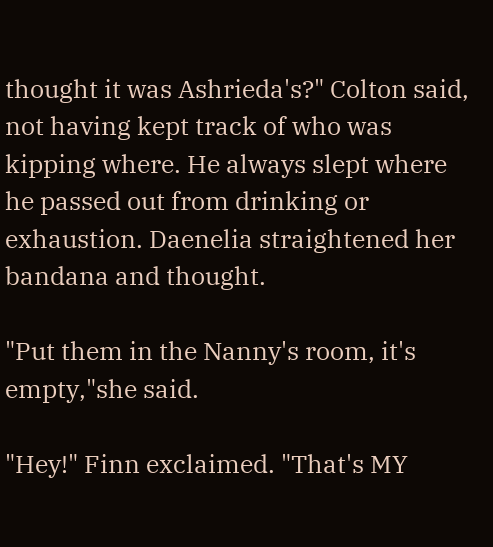thought it was Ashrieda's?" Colton said, not having kept track of who was kipping where. He always slept where he passed out from drinking or exhaustion. Daenelia straightened her bandana and thought.

"Put them in the Nanny's room, it's empty,"she said.

"Hey!" Finn exclaimed. "That's MY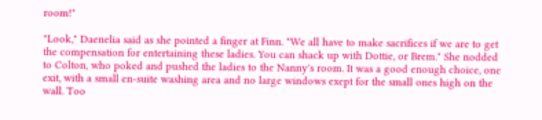room!"

"Look," Daenelia said as she pointed a finger at Finn. "We all have to make sacrifices if we are to get the compensation for entertaining these ladies. You can shack up with Dottie, or Brem." She nodded to Colton, who poked and pushed the ladies to the Nanny's room. It was a good enough choice, one exit, with a small en-suite washing area and no large windows exept for the small ones high on the wall. Too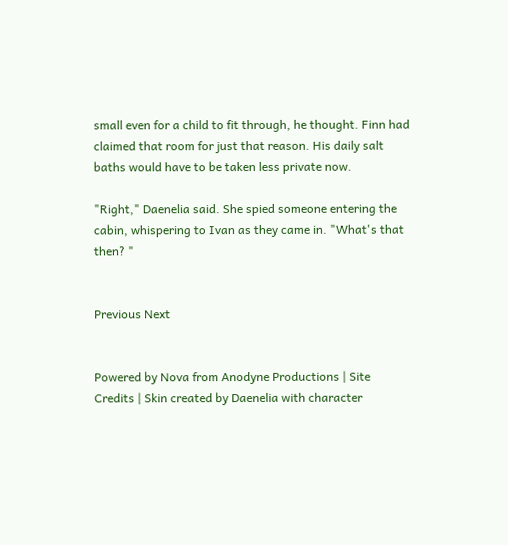small even for a child to fit through, he thought. Finn had claimed that room for just that reason. His daily salt baths would have to be taken less private now.

"Right," Daenelia said. She spied someone entering the cabin, whispering to Ivan as they came in. "What's that then? "


Previous Next


Powered by Nova from Anodyne Productions | Site Credits | Skin created by Daenelia with character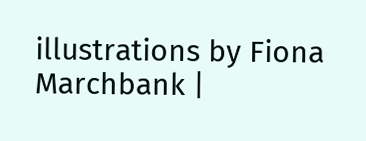illustrations by Fiona Marchbank |